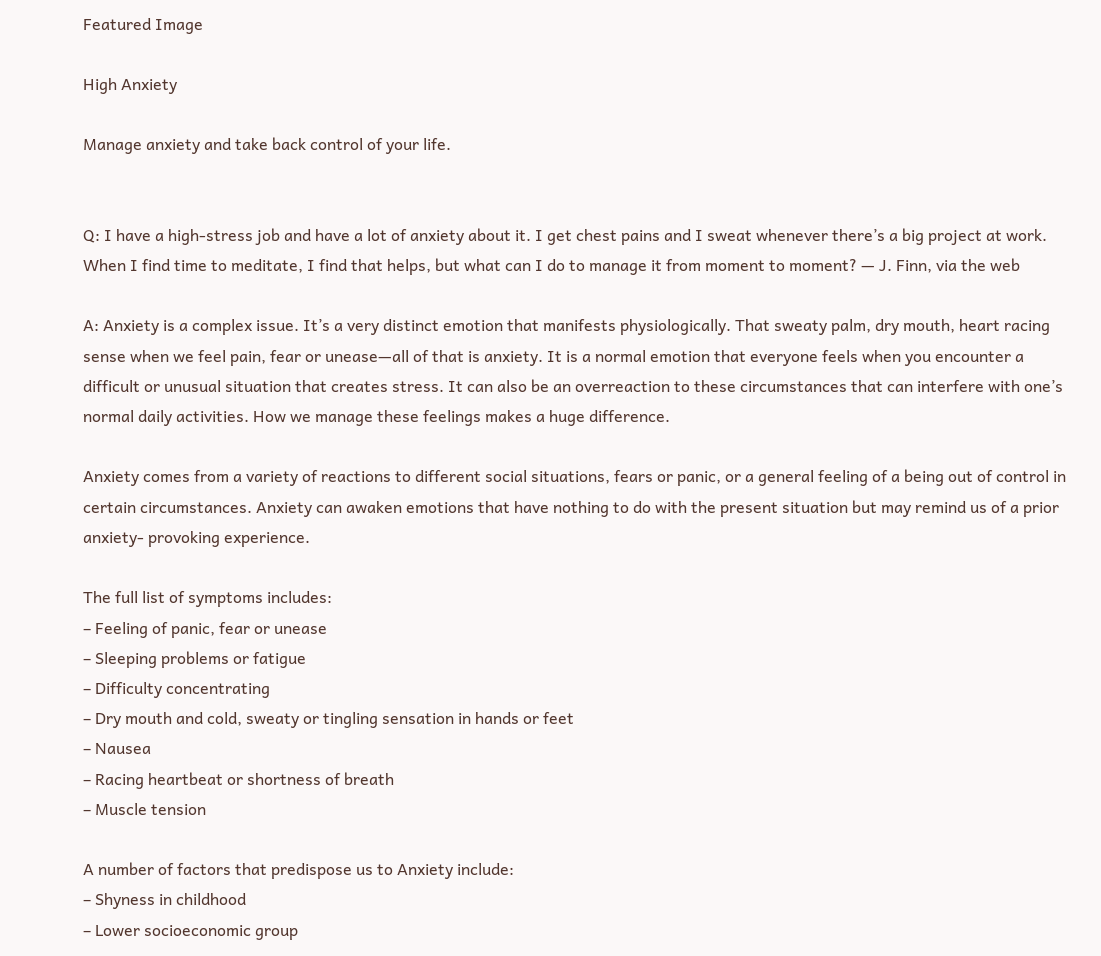Featured Image

High Anxiety

Manage anxiety and take back control of your life.


Q: I have a high-stress job and have a lot of anxiety about it. I get chest pains and I sweat whenever there’s a big project at work. When I find time to meditate, I find that helps, but what can I do to manage it from moment to moment? — J. Finn, via the web

A: Anxiety is a complex issue. It’s a very distinct emotion that manifests physiologically. That sweaty palm, dry mouth, heart racing sense when we feel pain, fear or unease—all of that is anxiety. It is a normal emotion that everyone feels when you encounter a difficult or unusual situation that creates stress. It can also be an overreaction to these circumstances that can interfere with one’s normal daily activities. How we manage these feelings makes a huge difference.

Anxiety comes from a variety of reactions to different social situations, fears or panic, or a general feeling of a being out of control in certain circumstances. Anxiety can awaken emotions that have nothing to do with the present situation but may remind us of a prior anxiety- provoking experience.

The full list of symptoms includes:
– Feeling of panic, fear or unease
– Sleeping problems or fatigue
– Difficulty concentrating
– Dry mouth and cold, sweaty or tingling sensation in hands or feet
– Nausea
– Racing heartbeat or shortness of breath
– Muscle tension

A number of factors that predispose us to Anxiety include:
– Shyness in childhood
– Lower socioeconomic group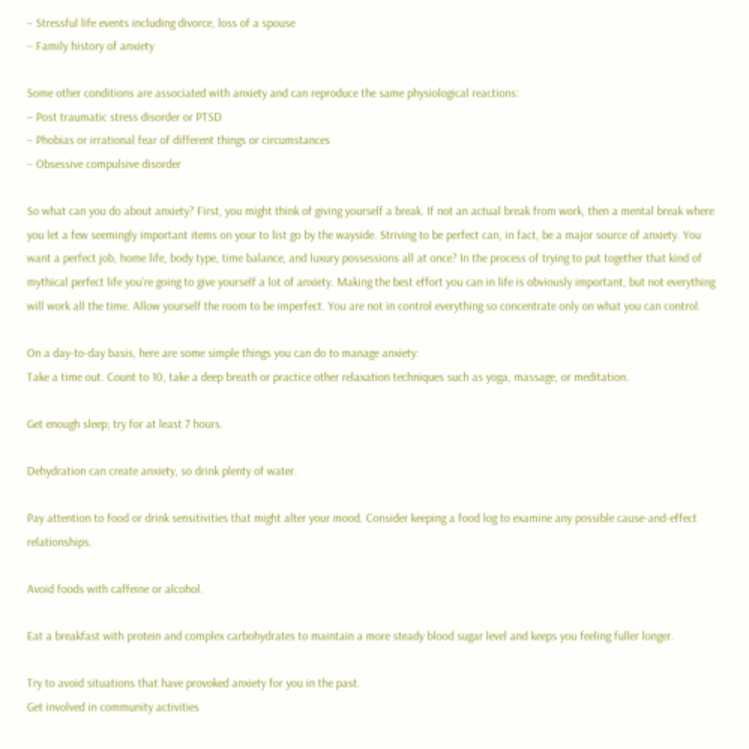– Stressful life events including divorce, loss of a spouse
– Family history of anxiety

Some other conditions are associated with anxiety and can reproduce the same physiological reactions:
– Post traumatic stress disorder or PTSD
– Phobias or irrational fear of different things or circumstances
– Obsessive compulsive disorder

So what can you do about anxiety? First, you might think of giving yourself a break. If not an actual break from work, then a mental break where you let a few seemingly important items on your to list go by the wayside. Striving to be perfect can, in fact, be a major source of anxiety. You want a perfect job, home life, body type, time balance, and luxury possessions all at once? In the process of trying to put together that kind of mythical perfect life you’re going to give yourself a lot of anxiety. Making the best effort you can in life is obviously important, but not everything will work all the time. Allow yourself the room to be imperfect. You are not in control everything so concentrate only on what you can control.

On a day-to-day basis, here are some simple things you can do to manage anxiety:
Take a time out. Count to 10, take a deep breath or practice other relaxation techniques such as yoga, massage, or meditation.

Get enough sleep; try for at least 7 hours.

Dehydration can create anxiety, so drink plenty of water.

Pay attention to food or drink sensitivities that might alter your mood. Consider keeping a food log to examine any possible cause-and-effect relationships.

Avoid foods with caffeine or alcohol.

Eat a breakfast with protein and complex carbohydrates to maintain a more steady blood sugar level and keeps you feeling fuller longer.

Try to avoid situations that have provoked anxiety for you in the past.
Get involved in community activities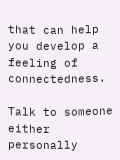that can help you develop a feeling of connectedness.

Talk to someone either personally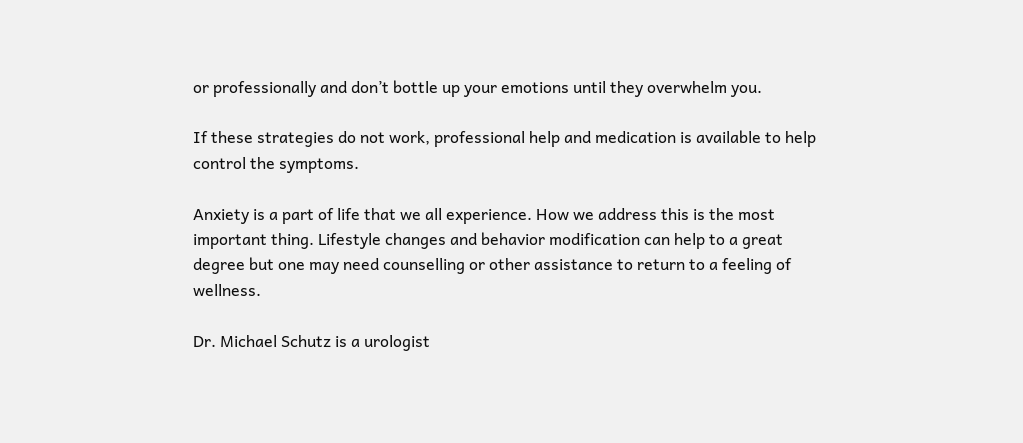or professionally and don’t bottle up your emotions until they overwhelm you.

If these strategies do not work, professional help and medication is available to help control the symptoms.

Anxiety is a part of life that we all experience. How we address this is the most important thing. Lifestyle changes and behavior modification can help to a great degree but one may need counselling or other assistance to return to a feeling of wellness.

Dr. Michael Schutz is a urologist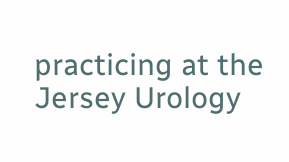practicing at the Jersey Urology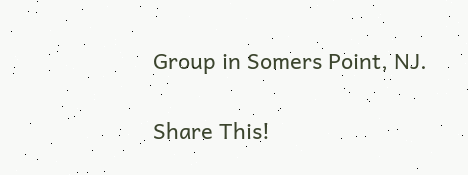Group in Somers Point, NJ.

Share This!